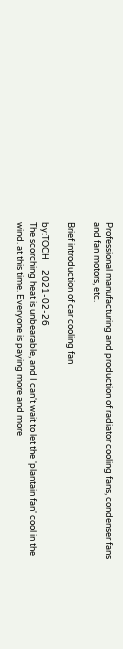Professional manufacturing and production of radiator cooling fans, condenser fans and fan motors, etc.

Brief introduction of car cooling fan

by:TOCH     2021-02-26
The scorching heat is unbearable, and I can't wait to let the 'plantain fan' cool in the wind. at this time. Everyone is paying more and more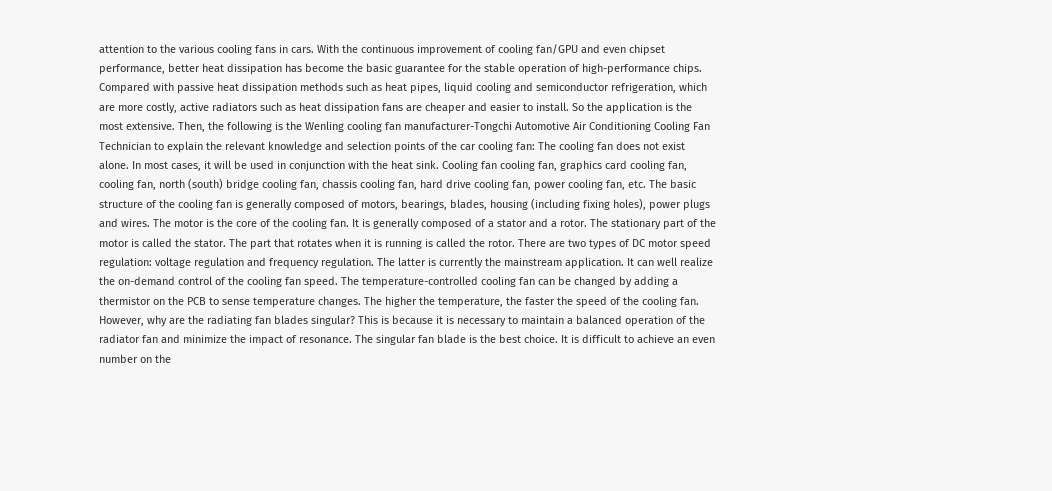attention to the various cooling fans in cars. With the continuous improvement of cooling fan/GPU and even chipset performance, better heat dissipation has become the basic guarantee for the stable operation of high-performance chips. Compared with passive heat dissipation methods such as heat pipes, liquid cooling and semiconductor refrigeration, which are more costly, active radiators such as heat dissipation fans are cheaper and easier to install. So the application is the most extensive. Then, the following is the Wenling cooling fan manufacturer-Tongchi Automotive Air Conditioning Cooling Fan Technician to explain the relevant knowledge and selection points of the car cooling fan: The cooling fan does not exist alone. In most cases, it will be used in conjunction with the heat sink. Cooling fan cooling fan, graphics card cooling fan, cooling fan, north (south) bridge cooling fan, chassis cooling fan, hard drive cooling fan, power cooling fan, etc. The basic structure of the cooling fan is generally composed of motors, bearings, blades, housing (including fixing holes), power plugs and wires. The motor is the core of the cooling fan. It is generally composed of a stator and a rotor. The stationary part of the motor is called the stator. The part that rotates when it is running is called the rotor. There are two types of DC motor speed regulation: voltage regulation and frequency regulation. The latter is currently the mainstream application. It can well realize the on-demand control of the cooling fan speed. The temperature-controlled cooling fan can be changed by adding a thermistor on the PCB to sense temperature changes. The higher the temperature, the faster the speed of the cooling fan. However, why are the radiating fan blades singular? This is because it is necessary to maintain a balanced operation of the radiator fan and minimize the impact of resonance. The singular fan blade is the best choice. It is difficult to achieve an even number on the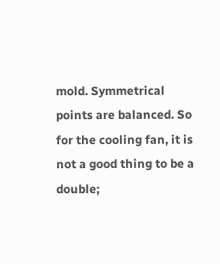mold. Symmetrical points are balanced. So for the cooling fan, it is not a good thing to be a double;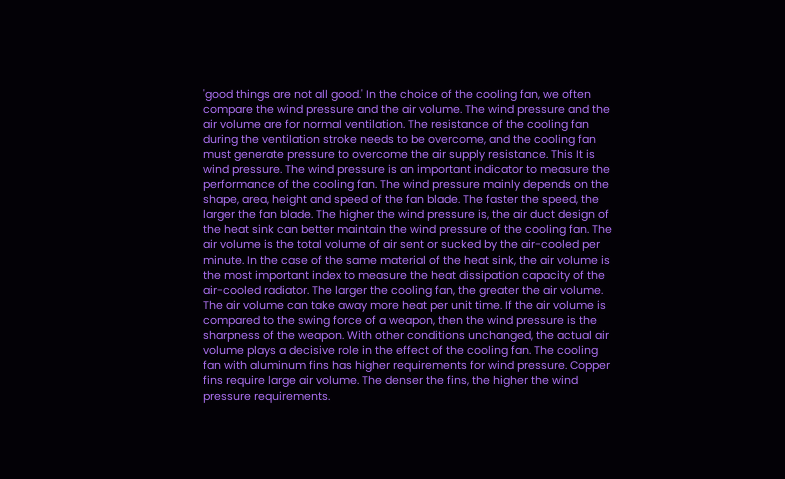'good things are not all good.' In the choice of the cooling fan, we often compare the wind pressure and the air volume. The wind pressure and the air volume are for normal ventilation. The resistance of the cooling fan during the ventilation stroke needs to be overcome, and the cooling fan must generate pressure to overcome the air supply resistance. This It is wind pressure. The wind pressure is an important indicator to measure the performance of the cooling fan. The wind pressure mainly depends on the shape, area, height and speed of the fan blade. The faster the speed, the larger the fan blade. The higher the wind pressure is, the air duct design of the heat sink can better maintain the wind pressure of the cooling fan. The air volume is the total volume of air sent or sucked by the air-cooled per minute. In the case of the same material of the heat sink, the air volume is the most important index to measure the heat dissipation capacity of the air-cooled radiator. The larger the cooling fan, the greater the air volume. The air volume can take away more heat per unit time. If the air volume is compared to the swing force of a weapon, then the wind pressure is the sharpness of the weapon. With other conditions unchanged, the actual air volume plays a decisive role in the effect of the cooling fan. The cooling fan with aluminum fins has higher requirements for wind pressure. Copper fins require large air volume. The denser the fins, the higher the wind pressure requirements.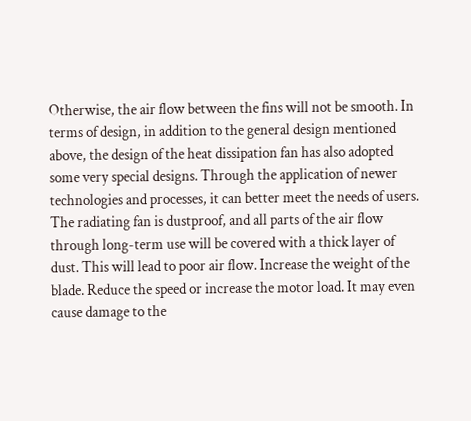Otherwise, the air flow between the fins will not be smooth. In terms of design, in addition to the general design mentioned above, the design of the heat dissipation fan has also adopted some very special designs. Through the application of newer technologies and processes, it can better meet the needs of users. The radiating fan is dustproof, and all parts of the air flow through long-term use will be covered with a thick layer of dust. This will lead to poor air flow. Increase the weight of the blade. Reduce the speed or increase the motor load. It may even cause damage to the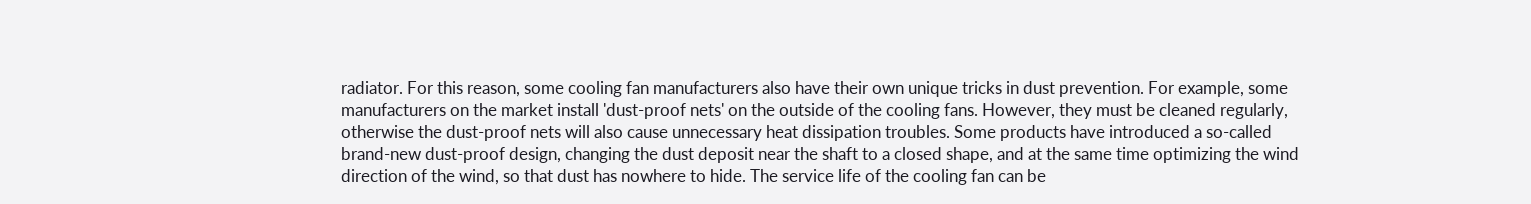radiator. For this reason, some cooling fan manufacturers also have their own unique tricks in dust prevention. For example, some manufacturers on the market install 'dust-proof nets' on the outside of the cooling fans. However, they must be cleaned regularly, otherwise the dust-proof nets will also cause unnecessary heat dissipation troubles. Some products have introduced a so-called brand-new dust-proof design, changing the dust deposit near the shaft to a closed shape, and at the same time optimizing the wind direction of the wind, so that dust has nowhere to hide. The service life of the cooling fan can be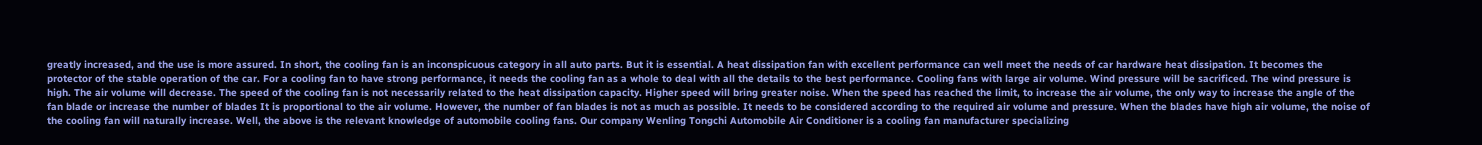greatly increased, and the use is more assured. In short, the cooling fan is an inconspicuous category in all auto parts. But it is essential. A heat dissipation fan with excellent performance can well meet the needs of car hardware heat dissipation. It becomes the protector of the stable operation of the car. For a cooling fan to have strong performance, it needs the cooling fan as a whole to deal with all the details to the best performance. Cooling fans with large air volume. Wind pressure will be sacrificed. The wind pressure is high. The air volume will decrease. The speed of the cooling fan is not necessarily related to the heat dissipation capacity. Higher speed will bring greater noise. When the speed has reached the limit, to increase the air volume, the only way to increase the angle of the fan blade or increase the number of blades It is proportional to the air volume. However, the number of fan blades is not as much as possible. It needs to be considered according to the required air volume and pressure. When the blades have high air volume, the noise of the cooling fan will naturally increase. Well, the above is the relevant knowledge of automobile cooling fans. Our company Wenling Tongchi Automobile Air Conditioner is a cooling fan manufacturer specializing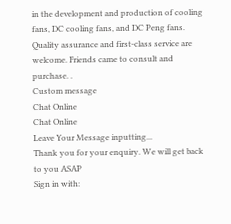in the development and production of cooling fans, DC cooling fans, and DC Peng fans. Quality assurance and first-class service are welcome. Friends came to consult and purchase. .
Custom message
Chat Online
Chat Online
Leave Your Message inputting...
Thank you for your enquiry. We will get back to you ASAP
Sign in with: